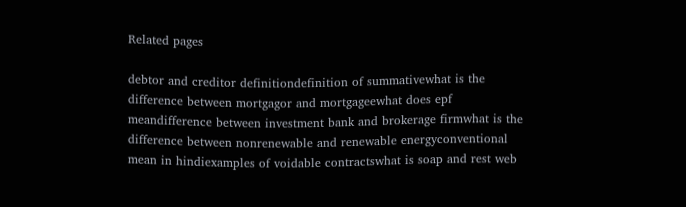Related pages

debtor and creditor definitiondefinition of summativewhat is the difference between mortgagor and mortgageewhat does epf meandifference between investment bank and brokerage firmwhat is the difference between nonrenewable and renewable energyconventional mean in hindiexamples of voidable contractswhat is soap and rest web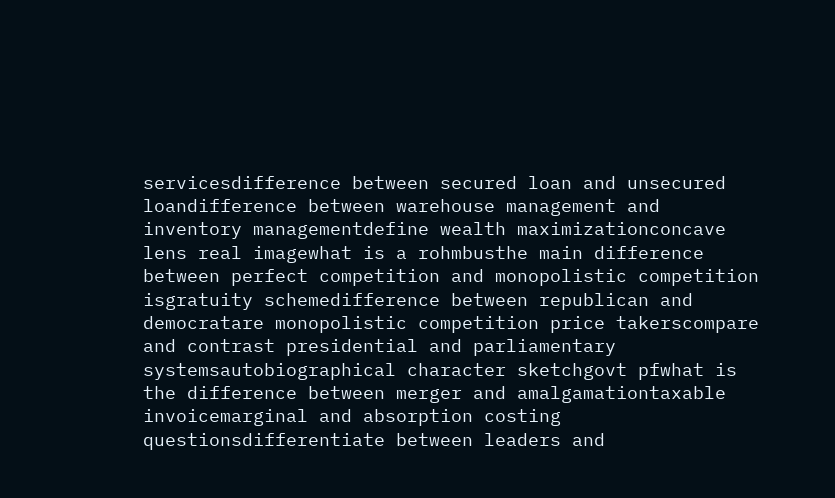servicesdifference between secured loan and unsecured loandifference between warehouse management and inventory managementdefine wealth maximizationconcave lens real imagewhat is a rohmbusthe main difference between perfect competition and monopolistic competition isgratuity schemedifference between republican and democratare monopolistic competition price takerscompare and contrast presidential and parliamentary systemsautobiographical character sketchgovt pfwhat is the difference between merger and amalgamationtaxable invoicemarginal and absorption costing questionsdifferentiate between leaders and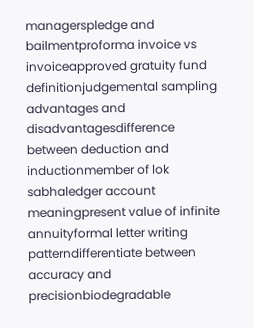managerspledge and bailmentproforma invoice vs invoiceapproved gratuity fund definitionjudgemental sampling advantages and disadvantagesdifference between deduction and inductionmember of lok sabhaledger account meaningpresent value of infinite annuityformal letter writing patterndifferentiate between accuracy and precisionbiodegradable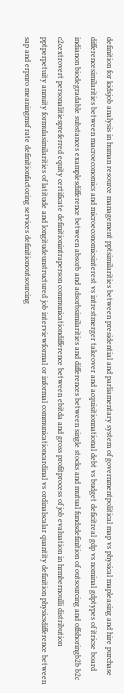definition for kidsjob analysis in human resource management pptsimilarities between presidential and parliamentary system of governmentpolitical map vs physical mapleasing and hire purchase differencesimilarities between macroeconomics and microeconomicsinterest vs intrestmerger takeover and acquisitionnational debt vs budget deficitreal gdp vs nominal gdptypes of itricse board indianon biodegradable substances examplesdifference between absorb and adsorbsimilarities and differences between single stocks and mutual fundsdefinition of outsourcing and offshoringb2b b2c c2cextrovert personalitiespreferred equity certificate definitionintraperson communicationdifference between ebitda and gross profitprocess of job evaluation in hrmbernoulli distribution pptperpetuity annuity formulasimilarities of latitude and longitudeunstructured job interviewformal or informal communicationcardinal vs ordinalscalar quantity definition physicsdifference between sap and erpnro meaningmsf rate definitionfactoring services definitionoutsourcing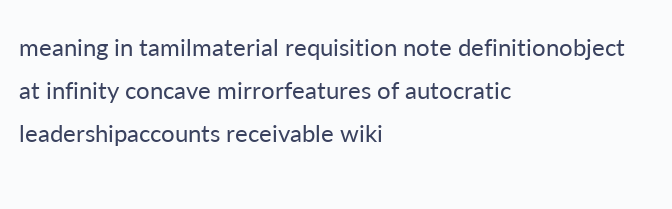meaning in tamilmaterial requisition note definitionobject at infinity concave mirrorfeatures of autocratic leadershipaccounts receivable wiki